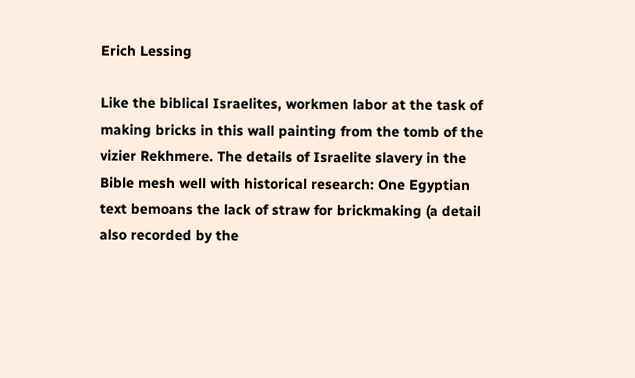Erich Lessing

Like the biblical Israelites, workmen labor at the task of making bricks in this wall painting from the tomb of the vizier Rekhmere. The details of Israelite slavery in the Bible mesh well with historical research: One Egyptian text bemoans the lack of straw for brickmaking (a detail also recorded by the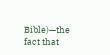Bible)—the fact that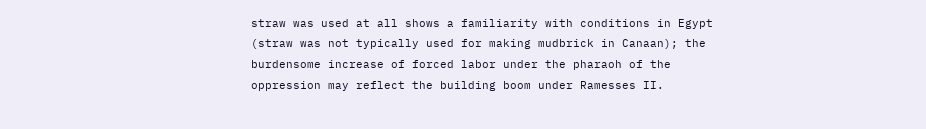straw was used at all shows a familiarity with conditions in Egypt (straw was not typically used for making mudbrick in Canaan); the burdensome increase of forced labor under the pharaoh of the oppression may reflect the building boom under Ramesses II.